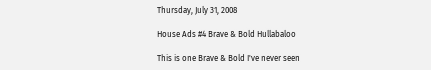Thursday, July 31, 2008

House Ads #4 Brave & Bold Hullabaloo

This is one Brave & Bold I've never seen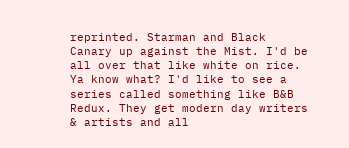reprinted. Starman and Black Canary up against the Mist. I'd be all over that like white on rice. Ya know what? I'd like to see a series called something like B&B Redux. They get modern day writers & artists and all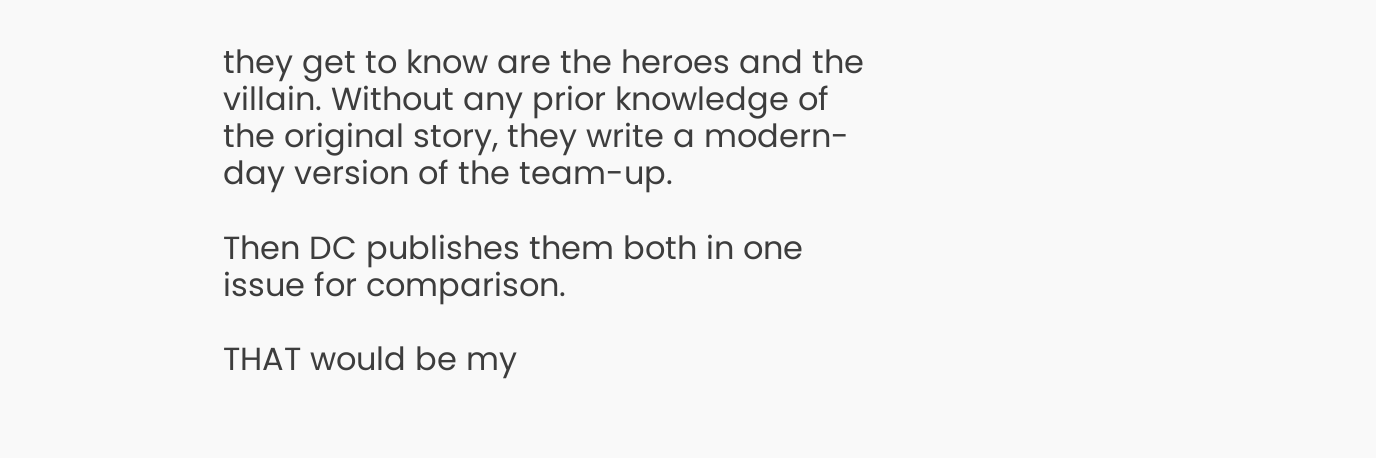they get to know are the heroes and the villain. Without any prior knowledge of the original story, they write a modern-day version of the team-up.

Then DC publishes them both in one issue for comparison.

THAT would be my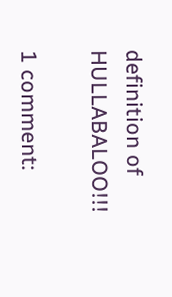definition of HULLABALOO!!!

1 comment: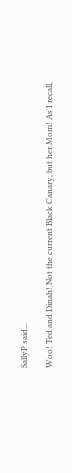SallyP said...

Woo! Ted and Dinah! Not the current Black Canary, but her Mom! As I recall,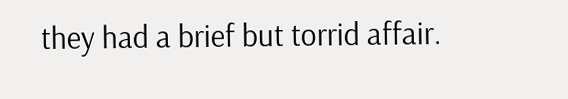they had a brief but torrid affair.